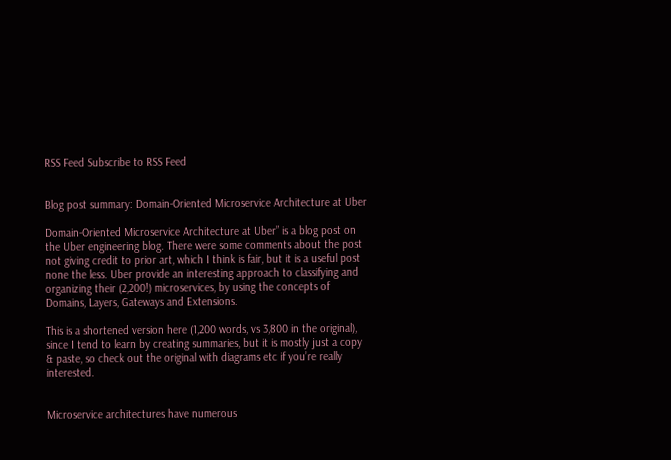RSS Feed Subscribe to RSS Feed


Blog post summary: Domain-Oriented Microservice Architecture at Uber

Domain-Oriented Microservice Architecture at Uber” is a blog post on the Uber engineering blog. There were some comments about the post not giving credit to prior art, which I think is fair, but it is a useful post none the less. Uber provide an interesting approach to classifying and organizing their (2,200!) microservices, by using the concepts of Domains, Layers, Gateways and Extensions.

This is a shortened version here (1,200 words, vs 3,800 in the original), since I tend to learn by creating summaries, but it is mostly just a copy & paste, so check out the original with diagrams etc if you’re really interested.


Microservice architectures have numerous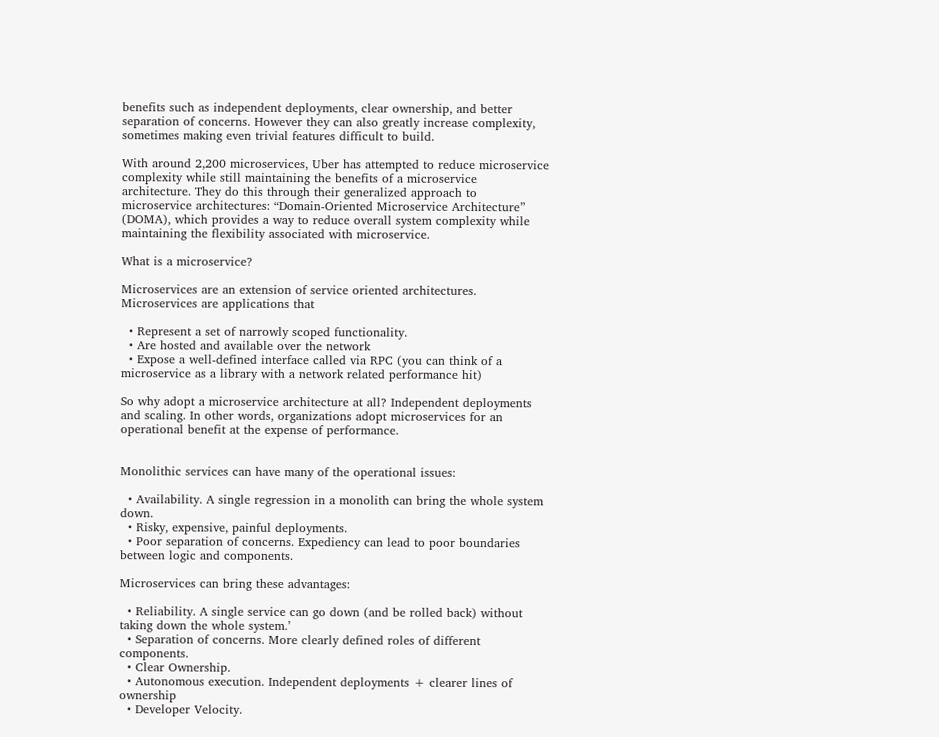benefits such as independent deployments, clear ownership, and better separation of concerns. However they can also greatly increase complexity, sometimes making even trivial features difficult to build.

With around 2,200 microservices, Uber has attempted to reduce microservice complexity while still maintaining the benefits of a microservice architecture. They do this through their generalized approach to microservice architectures: “Domain-Oriented Microservice Architecture” (DOMA), which provides a way to reduce overall system complexity while maintaining the flexibility associated with microservice.

What is a microservice?

Microservices are an extension of service oriented architectures. Microservices are applications that

  • Represent a set of narrowly scoped functionality.
  • Are hosted and available over the network
  • Expose a well-defined interface called via RPC (you can think of a microservice as a library with a network related performance hit)

So why adopt a microservice architecture at all? Independent deployments and scaling. In other words, organizations adopt microservices for an operational benefit at the expense of performance.


Monolithic services can have many of the operational issues:

  • Availability. A single regression in a monolith can bring the whole system down.
  • Risky, expensive, painful deployments.
  • Poor separation of concerns. Expediency can lead to poor boundaries between logic and components.

Microservices can bring these advantages:

  • Reliability. A single service can go down (and be rolled back) without taking down the whole system.’
  • Separation of concerns. More clearly defined roles of different components.
  • Clear Ownership.
  • Autonomous execution. Independent deployments + clearer lines of ownership
  • Developer Velocity.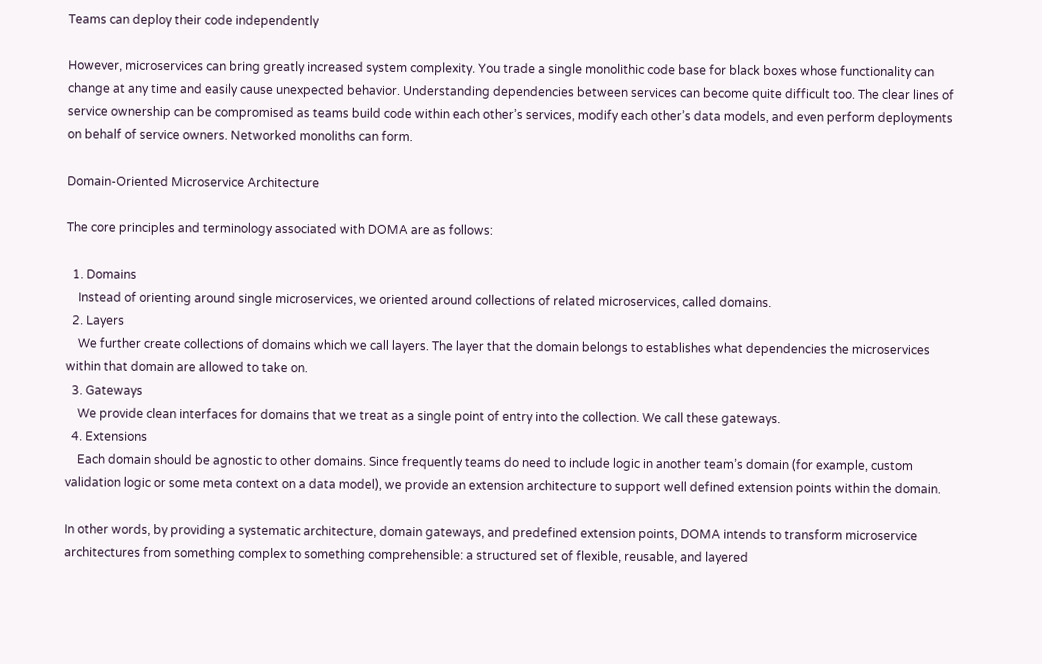Teams can deploy their code independently

However, microservices can bring greatly increased system complexity. You trade a single monolithic code base for black boxes whose functionality can change at any time and easily cause unexpected behavior. Understanding dependencies between services can become quite difficult too. The clear lines of service ownership can be compromised as teams build code within each other’s services, modify each other’s data models, and even perform deployments on behalf of service owners. Networked monoliths can form.

Domain-Oriented Microservice Architecture

The core principles and terminology associated with DOMA are as follows:

  1. Domains
    Instead of orienting around single microservices, we oriented around collections of related microservices, called domains.
  2. Layers
    We further create collections of domains which we call layers. The layer that the domain belongs to establishes what dependencies the microservices within that domain are allowed to take on.
  3. Gateways
    We provide clean interfaces for domains that we treat as a single point of entry into the collection. We call these gateways.
  4. Extensions
    Each domain should be agnostic to other domains. Since frequently teams do need to include logic in another team’s domain (for example, custom validation logic or some meta context on a data model), we provide an extension architecture to support well defined extension points within the domain.

In other words, by providing a systematic architecture, domain gateways, and predefined extension points, DOMA intends to transform microservice architectures from something complex to something comprehensible: a structured set of flexible, reusable, and layered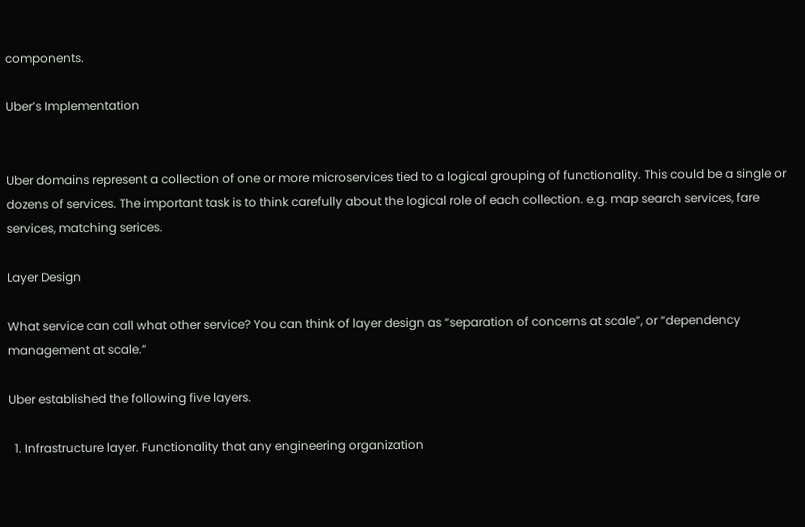components.

Uber’s Implementation


Uber domains represent a collection of one or more microservices tied to a logical grouping of functionality. This could be a single or dozens of services. The important task is to think carefully about the logical role of each collection. e.g. map search services, fare services, matching serices.

Layer Design

What service can call what other service? You can think of layer design as “separation of concerns at scale”, or “dependency management at scale.”

Uber established the following five layers.

  1. Infrastructure layer. Functionality that any engineering organization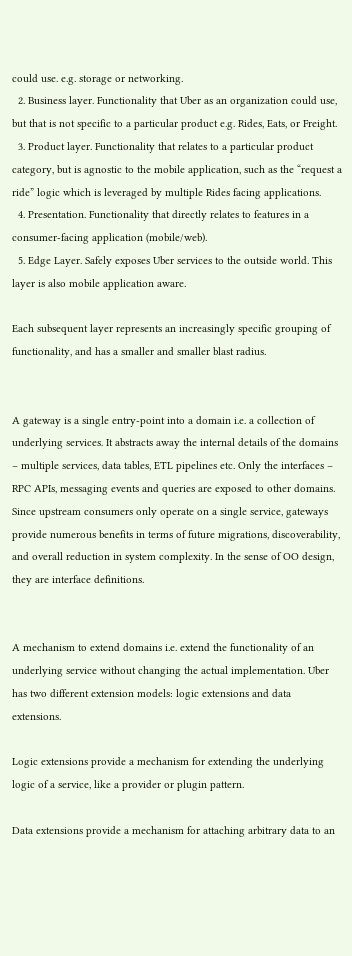could use. e.g. storage or networking.
  2. Business layer. Functionality that Uber as an organization could use, but that is not specific to a particular product e.g. Rides, Eats, or Freight.
  3. Product layer. Functionality that relates to a particular product category, but is agnostic to the mobile application, such as the “request a ride” logic which is leveraged by multiple Rides facing applications.
  4. Presentation. Functionality that directly relates to features in a consumer-facing application (mobile/web).
  5. Edge Layer. Safely exposes Uber services to the outside world. This layer is also mobile application aware.

Each subsequent layer represents an increasingly specific grouping of functionality, and has a smaller and smaller blast radius.


A gateway is a single entry-point into a domain i.e. a collection of underlying services. It abstracts away the internal details of the domains – multiple services, data tables, ETL pipelines etc. Only the interfaces – RPC APIs, messaging events and queries are exposed to other domains. Since upstream consumers only operate on a single service, gateways provide numerous benefits in terms of future migrations, discoverability, and overall reduction in system complexity. In the sense of OO design, they are interface definitions.


A mechanism to extend domains i.e. extend the functionality of an underlying service without changing the actual implementation. Uber has two different extension models: logic extensions and data extensions.

Logic extensions provide a mechanism for extending the underlying logic of a service, like a provider or plugin pattern.

Data extensions provide a mechanism for attaching arbitrary data to an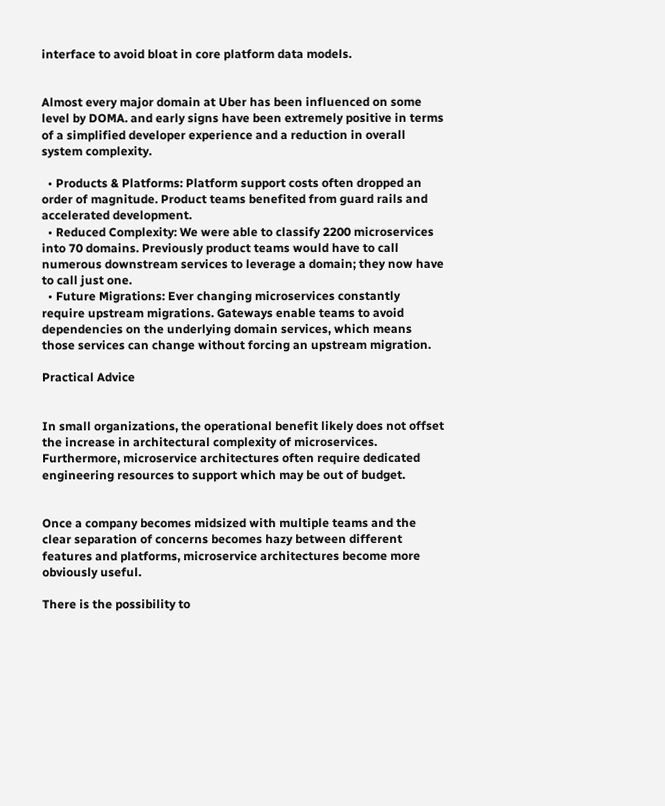interface to avoid bloat in core platform data models.


Almost every major domain at Uber has been influenced on some level by DOMA. and early signs have been extremely positive in terms of a simplified developer experience and a reduction in overall system complexity.

  • Products & Platforms: Platform support costs often dropped an order of magnitude. Product teams benefited from guard rails and accelerated development.
  • Reduced Complexity: We were able to classify 2200 microservices into 70 domains. Previously product teams would have to call numerous downstream services to leverage a domain; they now have to call just one.
  • Future Migrations: Ever changing microservices constantly require upstream migrations. Gateways enable teams to avoid dependencies on the underlying domain services, which means those services can change without forcing an upstream migration.

Practical Advice


In small organizations, the operational benefit likely does not offset the increase in architectural complexity of microservices. Furthermore, microservice architectures often require dedicated engineering resources to support which may be out of budget.


Once a company becomes midsized with multiple teams and the clear separation of concerns becomes hazy between different features and platforms, microservice architectures become more obviously useful.

There is the possibility to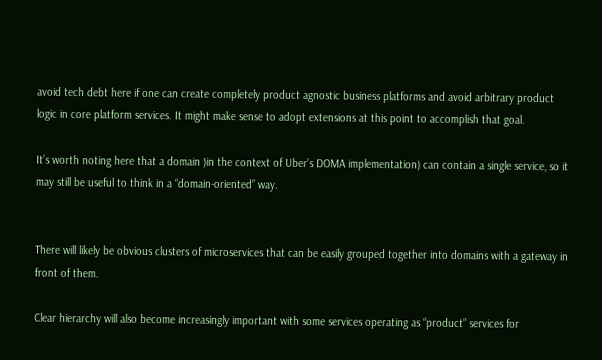avoid tech debt here if one can create completely product agnostic business platforms and avoid arbitrary product logic in core platform services. It might make sense to adopt extensions at this point to accomplish that goal.

It’s worth noting here that a domain )in the context of Uber’s DOMA implementation) can contain a single service, so it may still be useful to think in a “domain-oriented” way.


There will likely be obvious clusters of microservices that can be easily grouped together into domains with a gateway in front of them.

Clear hierarchy will also become increasingly important with some services operating as “product” services for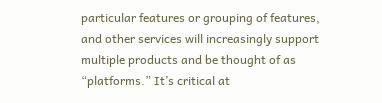particular features or grouping of features, and other services will increasingly support multiple products and be thought of as “platforms.” It’s critical at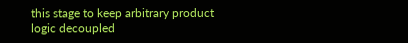this stage to keep arbitrary product logic decoupled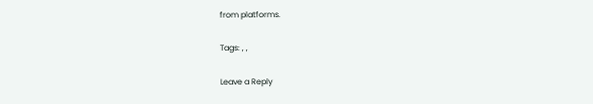from platforms.

Tags: , ,

Leave a Reply